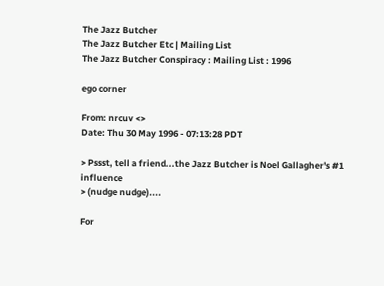The Jazz Butcher
The Jazz Butcher Etc | Mailing List
The Jazz Butcher Conspiracy : Mailing List : 1996

ego corner

From: nrcuv <>
Date: Thu 30 May 1996 - 07:13:28 PDT

> Pssst, tell a friend...the Jazz Butcher is Noel Gallagher's #1 influence
> (nudge nudge)....

For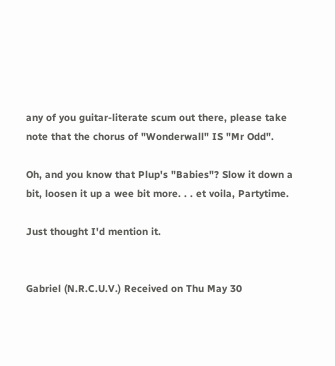any of you guitar-literate scum out there, please take note that the chorus of "Wonderwall" IS "Mr Odd".

Oh, and you know that Plup's "Babies"? Slow it down a bit, loosen it up a wee bit more. . . et voila, Partytime.

Just thought I'd mention it.


Gabriel (N.R.C.U.V.) Received on Thu May 30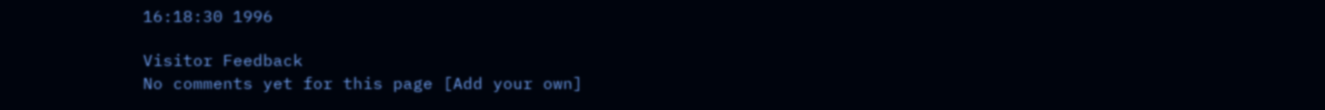16:18:30 1996

Visitor Feedback
No comments yet for this page [Add your own]